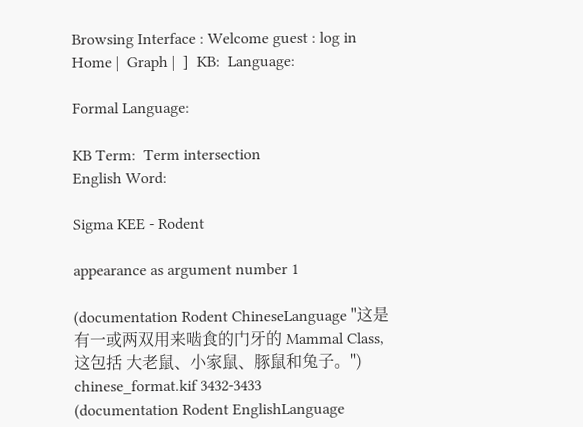Browsing Interface : Welcome guest : log in
Home |  Graph |  ]  KB:  Language:

Formal Language:

KB Term:  Term intersection
English Word:

Sigma KEE - Rodent

appearance as argument number 1

(documentation Rodent ChineseLanguage "这是有一或两双用来啮食的门牙的 Mammal Class,这包括 大老鼠、小家鼠、豚鼠和兔子。") chinese_format.kif 3432-3433
(documentation Rodent EnglishLanguage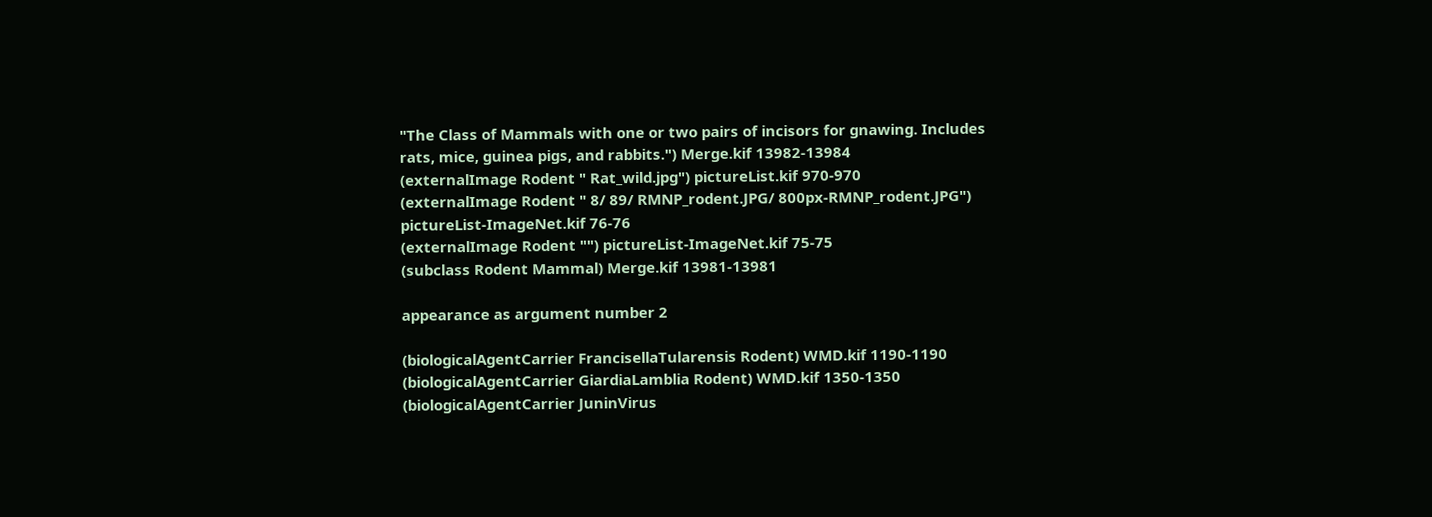"The Class of Mammals with one or two pairs of incisors for gnawing. Includes rats, mice, guinea pigs, and rabbits.") Merge.kif 13982-13984
(externalImage Rodent " Rat_wild.jpg") pictureList.kif 970-970
(externalImage Rodent " 8/ 89/ RMNP_rodent.JPG/ 800px-RMNP_rodent.JPG") pictureList-ImageNet.kif 76-76
(externalImage Rodent "") pictureList-ImageNet.kif 75-75
(subclass Rodent Mammal) Merge.kif 13981-13981

appearance as argument number 2

(biologicalAgentCarrier FrancisellaTularensis Rodent) WMD.kif 1190-1190
(biologicalAgentCarrier GiardiaLamblia Rodent) WMD.kif 1350-1350
(biologicalAgentCarrier JuninVirus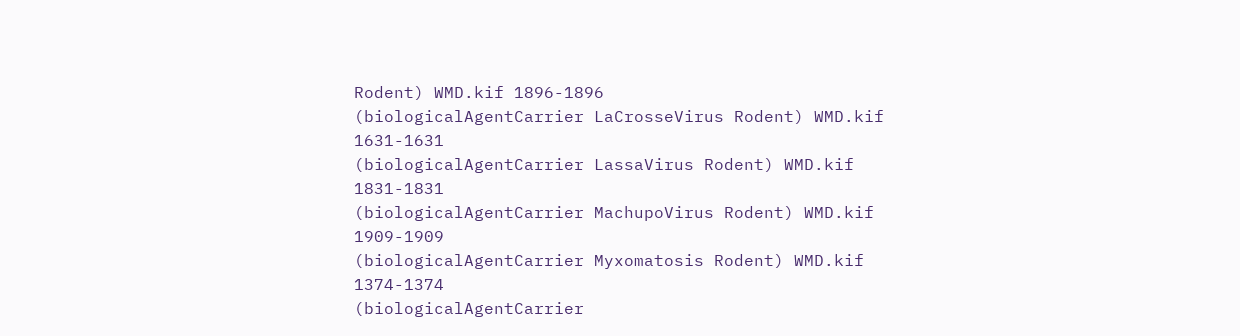Rodent) WMD.kif 1896-1896
(biologicalAgentCarrier LaCrosseVirus Rodent) WMD.kif 1631-1631
(biologicalAgentCarrier LassaVirus Rodent) WMD.kif 1831-1831
(biologicalAgentCarrier MachupoVirus Rodent) WMD.kif 1909-1909
(biologicalAgentCarrier Myxomatosis Rodent) WMD.kif 1374-1374
(biologicalAgentCarrier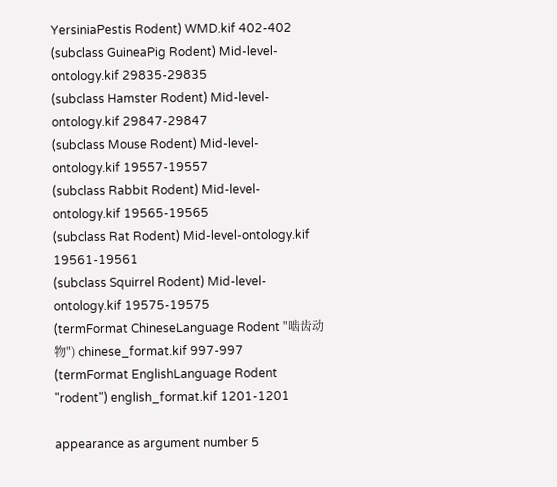YersiniaPestis Rodent) WMD.kif 402-402
(subclass GuineaPig Rodent) Mid-level-ontology.kif 29835-29835
(subclass Hamster Rodent) Mid-level-ontology.kif 29847-29847
(subclass Mouse Rodent) Mid-level-ontology.kif 19557-19557
(subclass Rabbit Rodent) Mid-level-ontology.kif 19565-19565
(subclass Rat Rodent) Mid-level-ontology.kif 19561-19561
(subclass Squirrel Rodent) Mid-level-ontology.kif 19575-19575
(termFormat ChineseLanguage Rodent "啮齿动物") chinese_format.kif 997-997
(termFormat EnglishLanguage Rodent "rodent") english_format.kif 1201-1201

appearance as argument number 5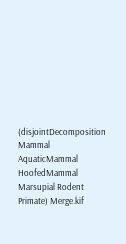(disjointDecomposition Mammal AquaticMammal HoofedMammal Marsupial Rodent Primate) Merge.kif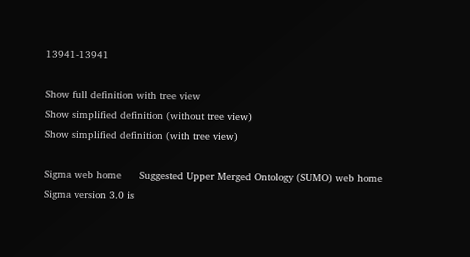13941-13941

Show full definition with tree view
Show simplified definition (without tree view)
Show simplified definition (with tree view)

Sigma web home      Suggested Upper Merged Ontology (SUMO) web home
Sigma version 3.0 is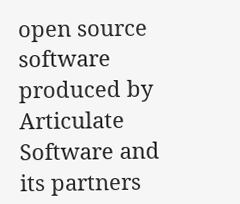open source software produced by Articulate Software and its partners